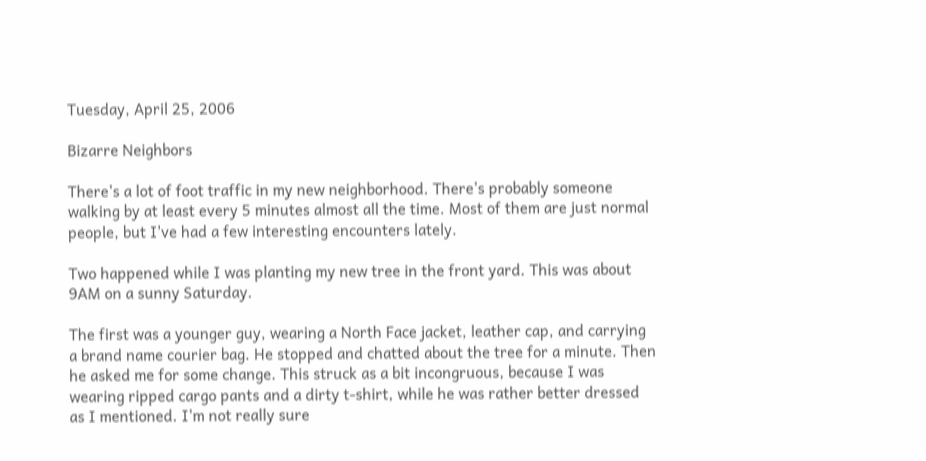Tuesday, April 25, 2006

Bizarre Neighbors

There's a lot of foot traffic in my new neighborhood. There's probably someone walking by at least every 5 minutes almost all the time. Most of them are just normal people, but I've had a few interesting encounters lately.

Two happened while I was planting my new tree in the front yard. This was about 9AM on a sunny Saturday.

The first was a younger guy, wearing a North Face jacket, leather cap, and carrying a brand name courier bag. He stopped and chatted about the tree for a minute. Then he asked me for some change. This struck as a bit incongruous, because I was wearing ripped cargo pants and a dirty t-shirt, while he was rather better dressed as I mentioned. I'm not really sure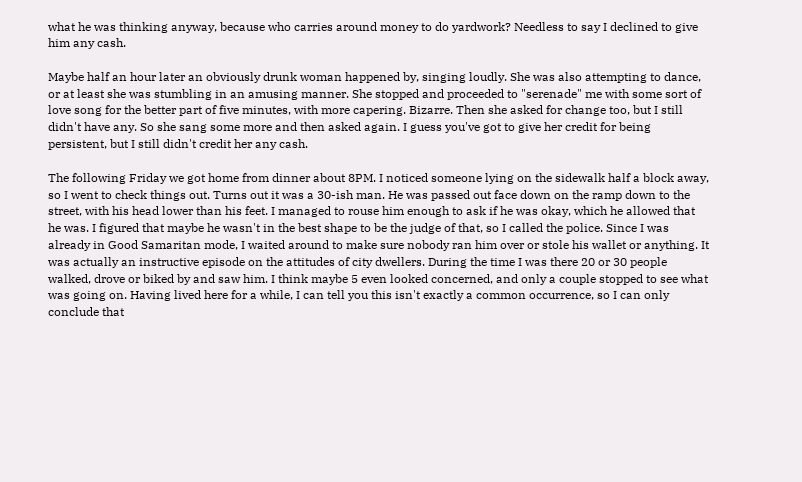what he was thinking anyway, because who carries around money to do yardwork? Needless to say I declined to give him any cash.

Maybe half an hour later an obviously drunk woman happened by, singing loudly. She was also attempting to dance, or at least she was stumbling in an amusing manner. She stopped and proceeded to "serenade" me with some sort of love song for the better part of five minutes, with more capering. Bizarre. Then she asked for change too, but I still didn't have any. So she sang some more and then asked again. I guess you've got to give her credit for being persistent, but I still didn't credit her any cash.

The following Friday we got home from dinner about 8PM. I noticed someone lying on the sidewalk half a block away, so I went to check things out. Turns out it was a 30-ish man. He was passed out face down on the ramp down to the street, with his head lower than his feet. I managed to rouse him enough to ask if he was okay, which he allowed that he was. I figured that maybe he wasn't in the best shape to be the judge of that, so I called the police. Since I was already in Good Samaritan mode, I waited around to make sure nobody ran him over or stole his wallet or anything. It was actually an instructive episode on the attitudes of city dwellers. During the time I was there 20 or 30 people walked, drove or biked by and saw him. I think maybe 5 even looked concerned, and only a couple stopped to see what was going on. Having lived here for a while, I can tell you this isn't exactly a common occurrence, so I can only conclude that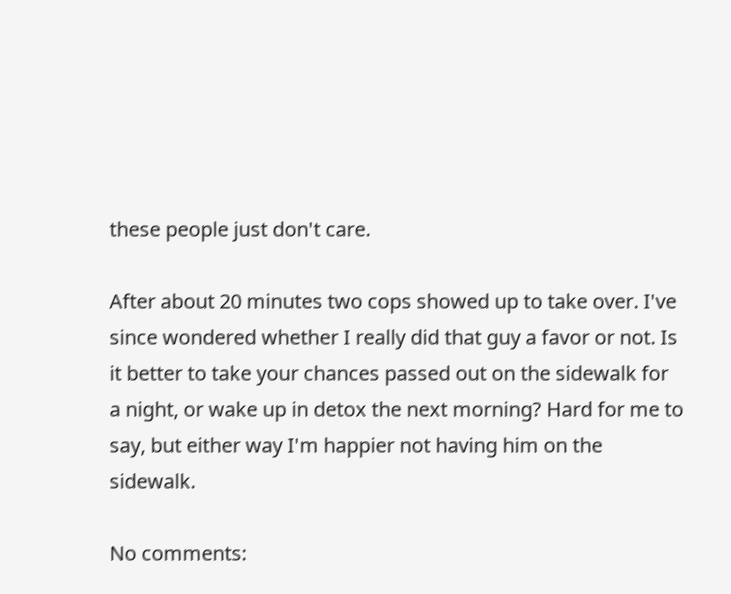these people just don't care.

After about 20 minutes two cops showed up to take over. I've since wondered whether I really did that guy a favor or not. Is it better to take your chances passed out on the sidewalk for a night, or wake up in detox the next morning? Hard for me to say, but either way I'm happier not having him on the sidewalk.

No comments: